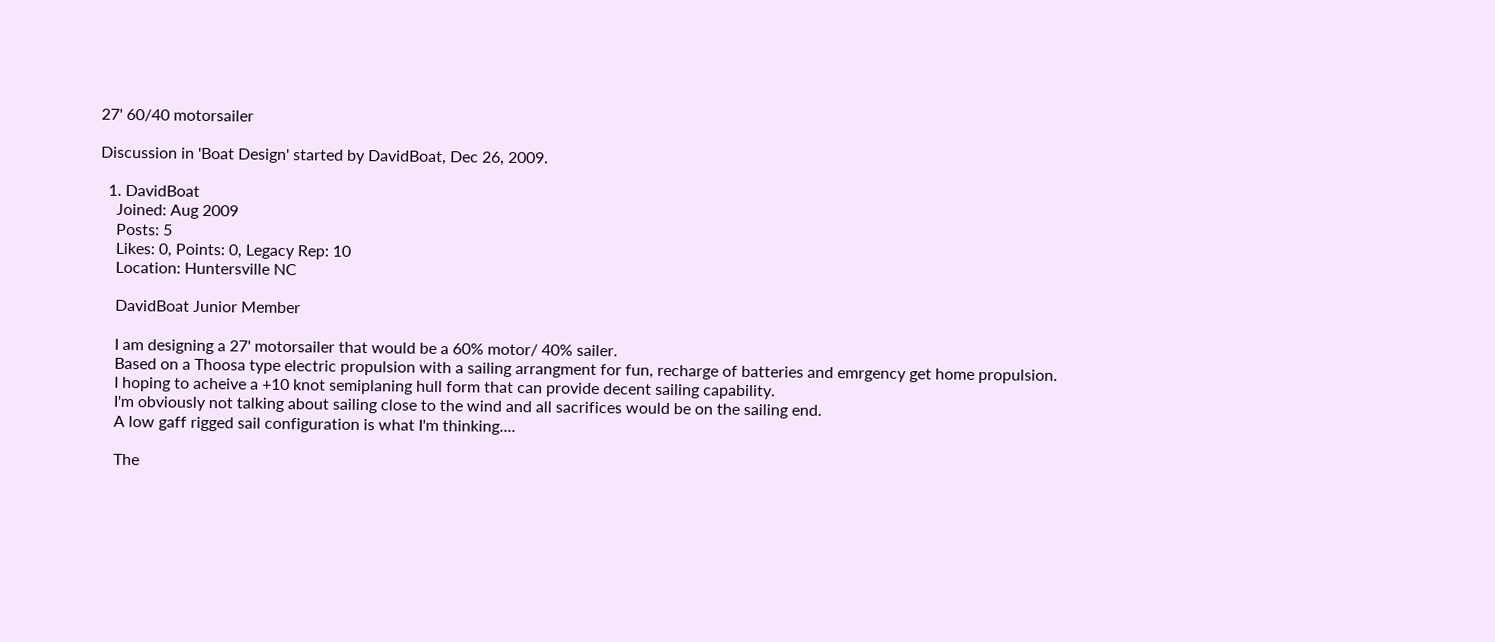27' 60/40 motorsailer

Discussion in 'Boat Design' started by DavidBoat, Dec 26, 2009.

  1. DavidBoat
    Joined: Aug 2009
    Posts: 5
    Likes: 0, Points: 0, Legacy Rep: 10
    Location: Huntersville NC

    DavidBoat Junior Member

    I am designing a 27' motorsailer that would be a 60% motor/ 40% sailer.
    Based on a Thoosa type electric propulsion with a sailing arrangment for fun, recharge of batteries and emrgency get home propulsion.
    I hoping to acheive a +10 knot semiplaning hull form that can provide decent sailing capability.
    I'm obviously not talking about sailing close to the wind and all sacrifices would be on the sailing end.
    A low gaff rigged sail configuration is what I'm thinking....

    The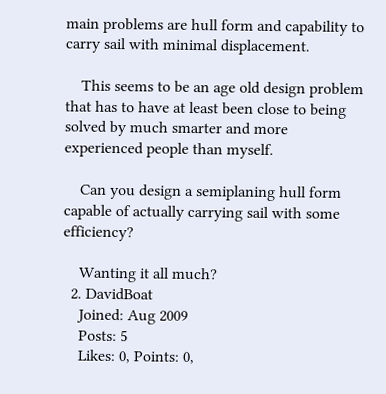main problems are hull form and capability to carry sail with minimal displacement.

    This seems to be an age old design problem that has to have at least been close to being solved by much smarter and more experienced people than myself.

    Can you design a semiplaning hull form capable of actually carrying sail with some efficiency?

    Wanting it all much?
  2. DavidBoat
    Joined: Aug 2009
    Posts: 5
    Likes: 0, Points: 0,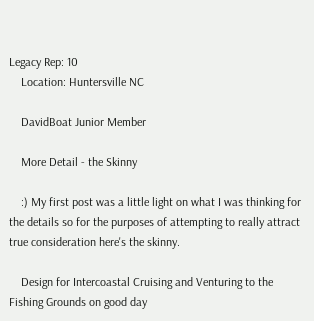Legacy Rep: 10
    Location: Huntersville NC

    DavidBoat Junior Member

    More Detail - the Skinny

    :) My first post was a little light on what I was thinking for the details so for the purposes of attempting to really attract true consideration here's the skinny.

    Design for Intercoastal Cruising and Venturing to the Fishing Grounds on good day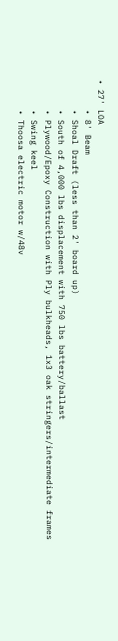• 27' LOA
      • 8' Beam
      • Shoal Draft (less than 2' board up)
      • South of 4,000 lbs displacement with 750 lbs battery/ballast
      • Plywood/Epoxy Construction with Ply bulkheads, 1x3 oak stringers/intermediate frames
      • Swing keel
      • Thoosa electric motor w/48v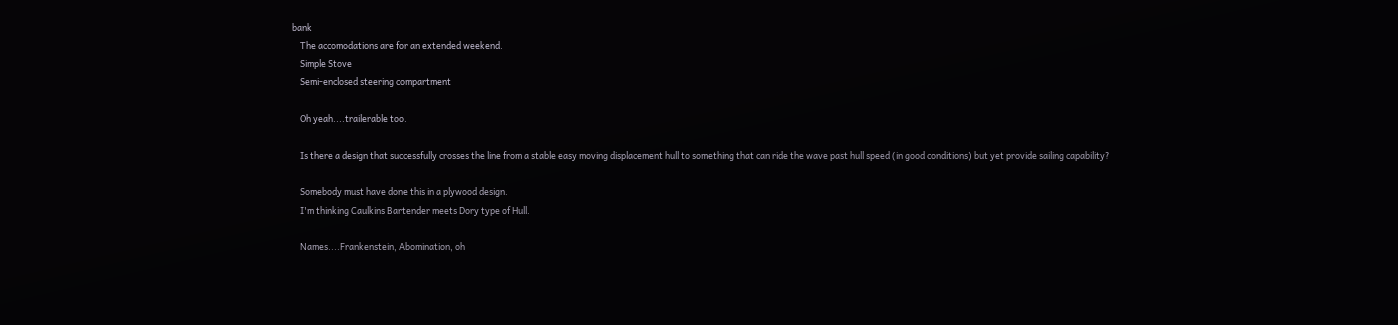bank
    The accomodations are for an extended weekend.
    Simple Stove
    Semi-enclosed steering compartment

    Oh yeah....trailerable too.

    Is there a design that successfully crosses the line from a stable easy moving displacement hull to something that can ride the wave past hull speed (in good conditions) but yet provide sailing capability?

    Somebody must have done this in a plywood design.
    I'm thinking Caulkins Bartender meets Dory type of Hull.

    Names....Frankenstein, Abomination, oh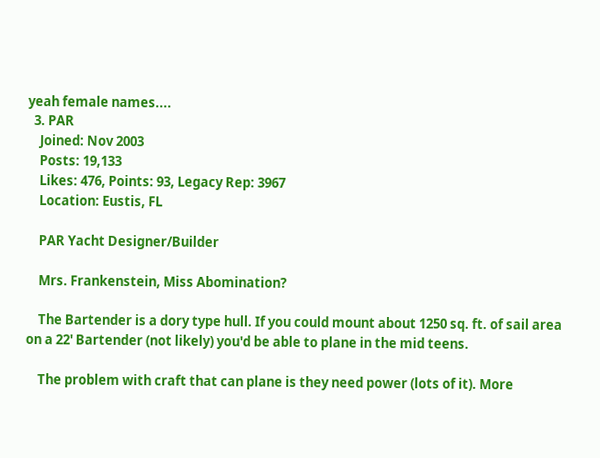yeah female names....
  3. PAR
    Joined: Nov 2003
    Posts: 19,133
    Likes: 476, Points: 93, Legacy Rep: 3967
    Location: Eustis, FL

    PAR Yacht Designer/Builder

    Mrs. Frankenstein, Miss Abomination?

    The Bartender is a dory type hull. If you could mount about 1250 sq. ft. of sail area on a 22' Bartender (not likely) you'd be able to plane in the mid teens.

    The problem with craft that can plane is they need power (lots of it). More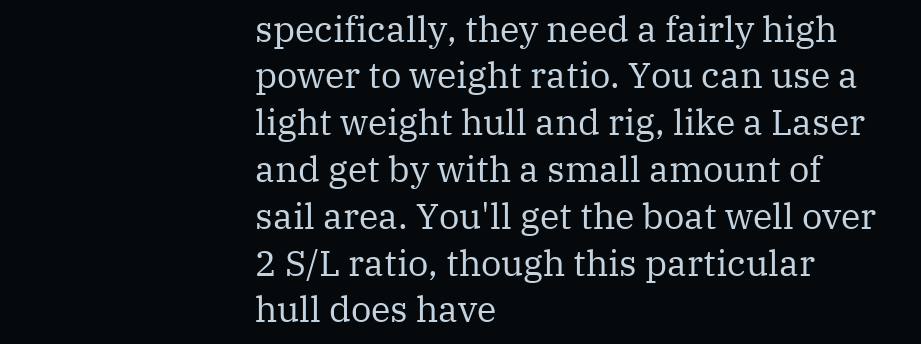specifically, they need a fairly high power to weight ratio. You can use a light weight hull and rig, like a Laser and get by with a small amount of sail area. You'll get the boat well over 2 S/L ratio, though this particular hull does have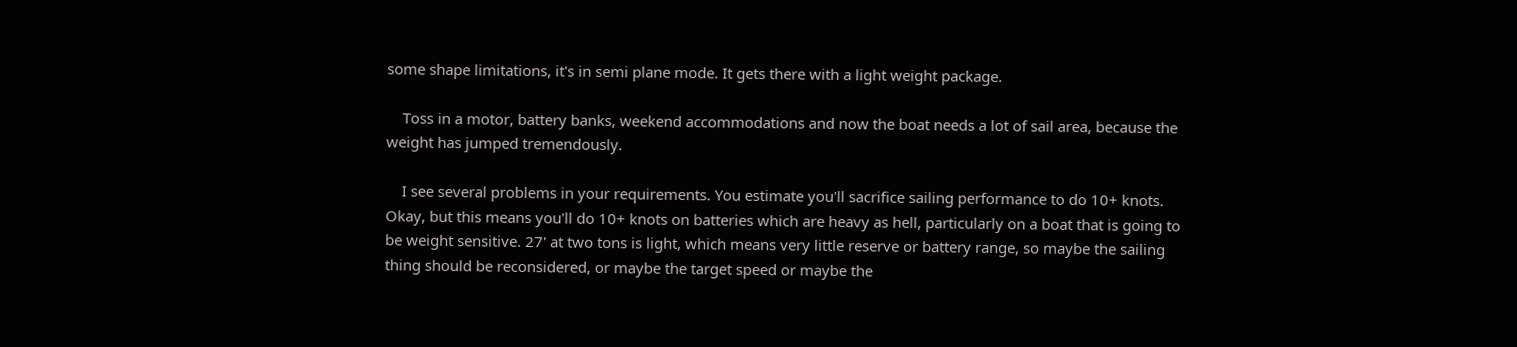some shape limitations, it's in semi plane mode. It gets there with a light weight package.

    Toss in a motor, battery banks, weekend accommodations and now the boat needs a lot of sail area, because the weight has jumped tremendously.

    I see several problems in your requirements. You estimate you'll sacrifice sailing performance to do 10+ knots. Okay, but this means you'll do 10+ knots on batteries which are heavy as hell, particularly on a boat that is going to be weight sensitive. 27' at two tons is light, which means very little reserve or battery range, so maybe the sailing thing should be reconsidered, or maybe the target speed or maybe the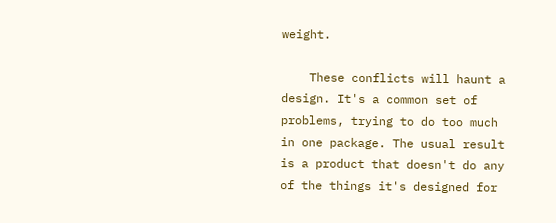weight.

    These conflicts will haunt a design. It's a common set of problems, trying to do too much in one package. The usual result is a product that doesn't do any of the things it's designed for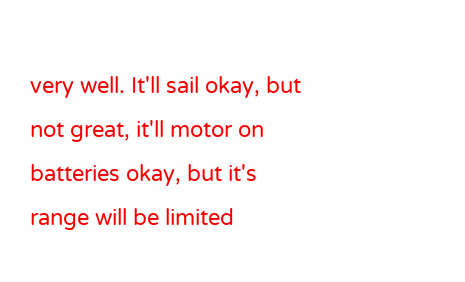very well. It'll sail okay, but not great, it'll motor on batteries okay, but it's range will be limited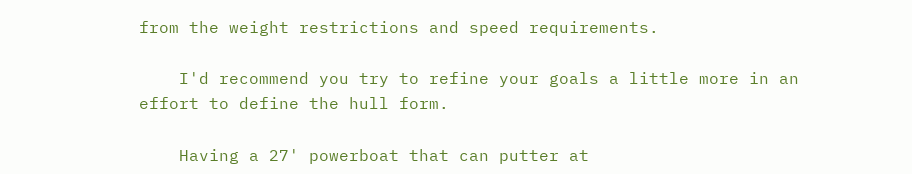from the weight restrictions and speed requirements.

    I'd recommend you try to refine your goals a little more in an effort to define the hull form.

    Having a 27' powerboat that can putter at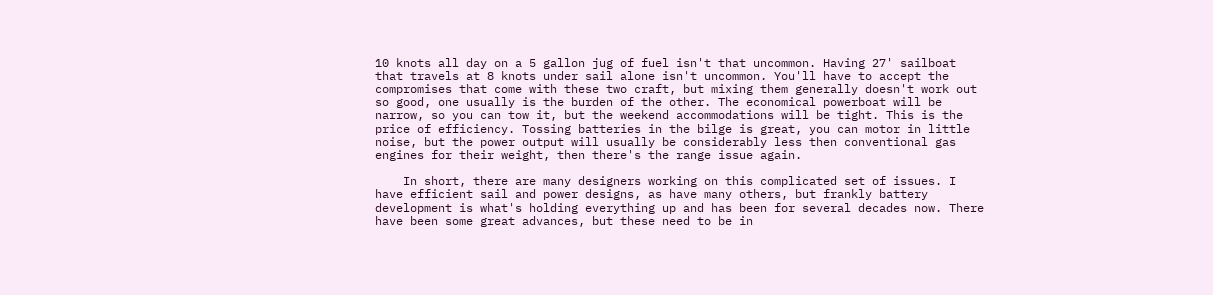10 knots all day on a 5 gallon jug of fuel isn't that uncommon. Having 27' sailboat that travels at 8 knots under sail alone isn't uncommon. You'll have to accept the compromises that come with these two craft, but mixing them generally doesn't work out so good, one usually is the burden of the other. The economical powerboat will be narrow, so you can tow it, but the weekend accommodations will be tight. This is the price of efficiency. Tossing batteries in the bilge is great, you can motor in little noise, but the power output will usually be considerably less then conventional gas engines for their weight, then there's the range issue again.

    In short, there are many designers working on this complicated set of issues. I have efficient sail and power designs, as have many others, but frankly battery development is what's holding everything up and has been for several decades now. There have been some great advances, but these need to be in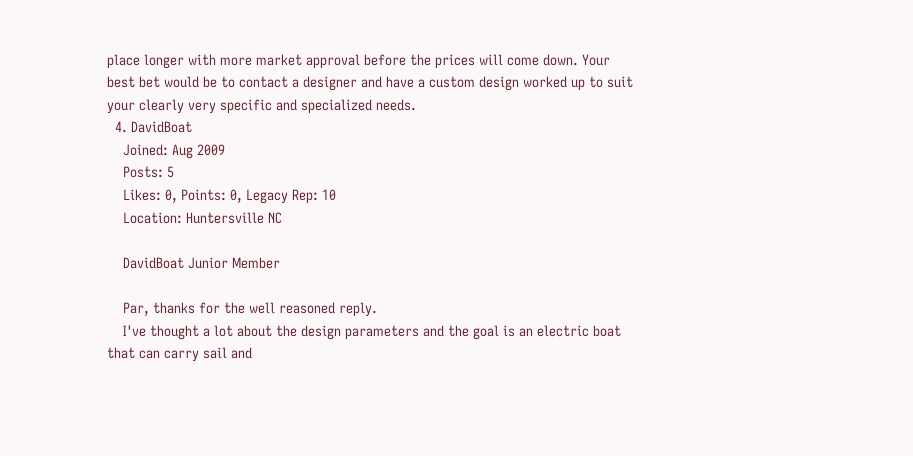place longer with more market approval before the prices will come down. Your best bet would be to contact a designer and have a custom design worked up to suit your clearly very specific and specialized needs.
  4. DavidBoat
    Joined: Aug 2009
    Posts: 5
    Likes: 0, Points: 0, Legacy Rep: 10
    Location: Huntersville NC

    DavidBoat Junior Member

    Par, thanks for the well reasoned reply.
    I've thought a lot about the design parameters and the goal is an electric boat that can carry sail and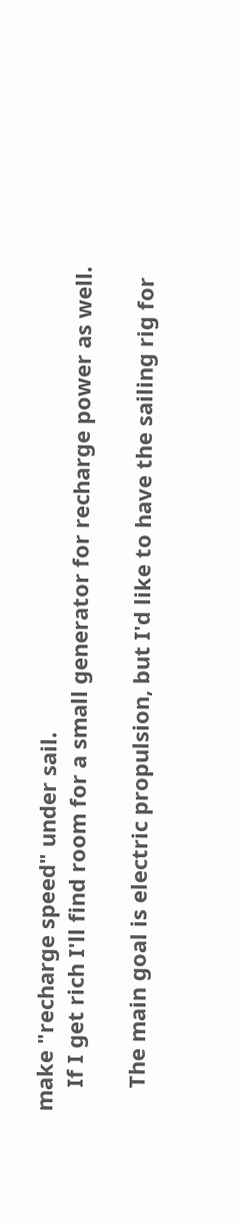make "recharge speed" under sail.
    If I get rich I'll find room for a small generator for recharge power as well.

    The main goal is electric propulsion, but I'd like to have the sailing rig for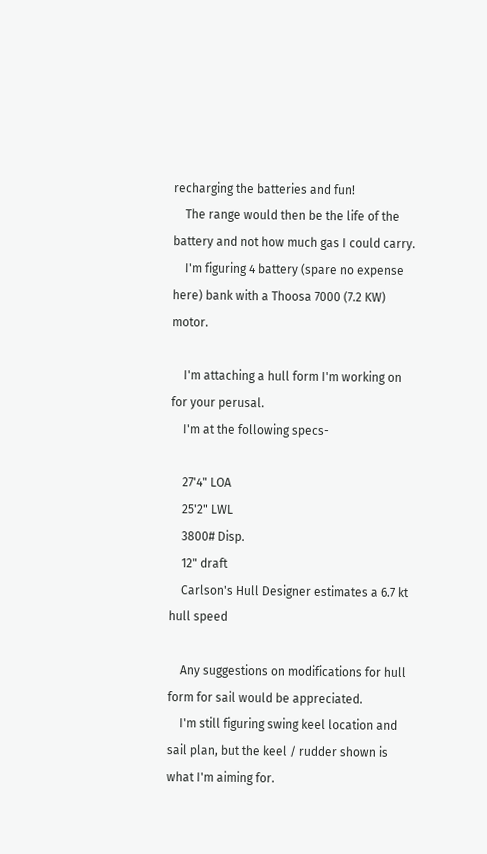recharging the batteries and fun!
    The range would then be the life of the battery and not how much gas I could carry.
    I'm figuring 4 battery (spare no expense here) bank with a Thoosa 7000 (7.2 KW) motor.

    I'm attaching a hull form I'm working on for your perusal.
    I'm at the following specs-

    27'4" LOA
    25'2" LWL
    3800# Disp.
    12" draft
    Carlson's Hull Designer estimates a 6.7 kt hull speed

    Any suggestions on modifications for hull form for sail would be appreciated.
    I'm still figuring swing keel location and sail plan, but the keel / rudder shown is what I'm aiming for.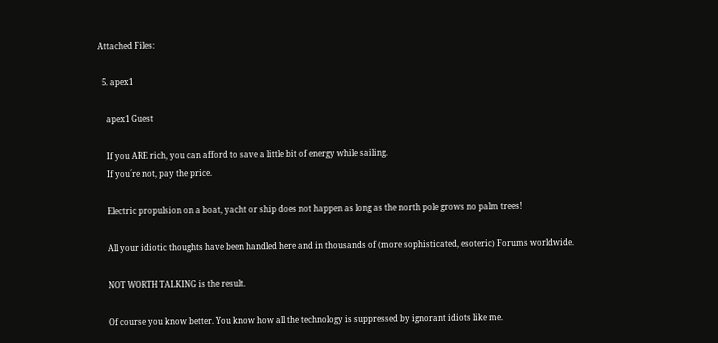Attached Files:

  5. apex1

    apex1 Guest

    If you ARE rich, you can afford to save a little bit of energy while sailing.
    If you´re not, pay the price.

    Electric propulsion on a boat, yacht or ship does not happen as long as the north pole grows no palm trees!

    All your idiotic thoughts have been handled here and in thousands of (more sophisticated, esoteric) Forums worldwide.

    NOT WORTH TALKING is the result.

    Of course you know better. You know how all the technology is suppressed by ignorant idiots like me.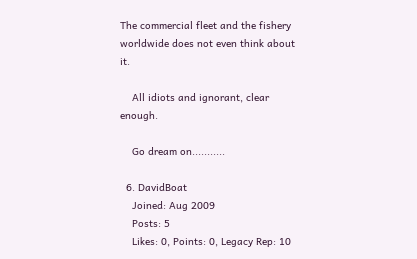The commercial fleet and the fishery worldwide does not even think about it.

    All idiots and ignorant, clear enough.

    Go dream on...........

  6. DavidBoat
    Joined: Aug 2009
    Posts: 5
    Likes: 0, Points: 0, Legacy Rep: 10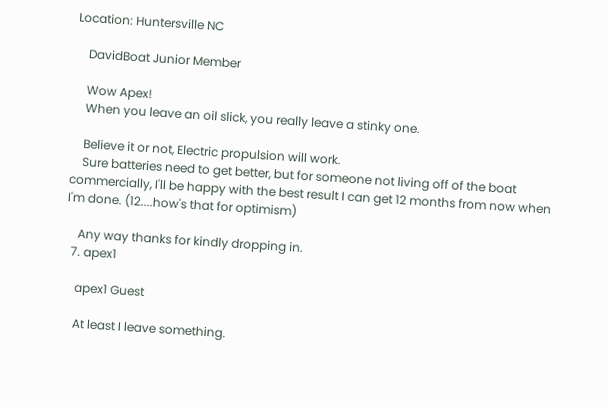Location: Huntersville NC

    DavidBoat Junior Member

    Wow Apex!
    When you leave an oil slick, you really leave a stinky one.

    Believe it or not, Electric propulsion will work.
    Sure batteries need to get better, but for someone not living off of the boat commercially, I'll be happy with the best result I can get 12 months from now when I'm done. (12....how's that for optimism)

    Any way thanks for kindly dropping in.
  7. apex1

    apex1 Guest

    At least I leave something.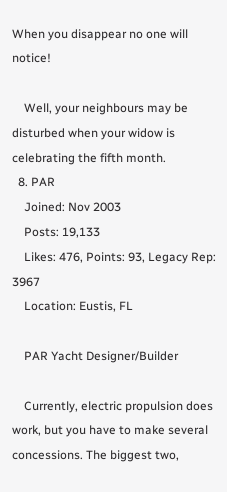When you disappear no one will notice!

    Well, your neighbours may be disturbed when your widow is celebrating the fifth month.
  8. PAR
    Joined: Nov 2003
    Posts: 19,133
    Likes: 476, Points: 93, Legacy Rep: 3967
    Location: Eustis, FL

    PAR Yacht Designer/Builder

    Currently, electric propulsion does work, but you have to make several concessions. The biggest two,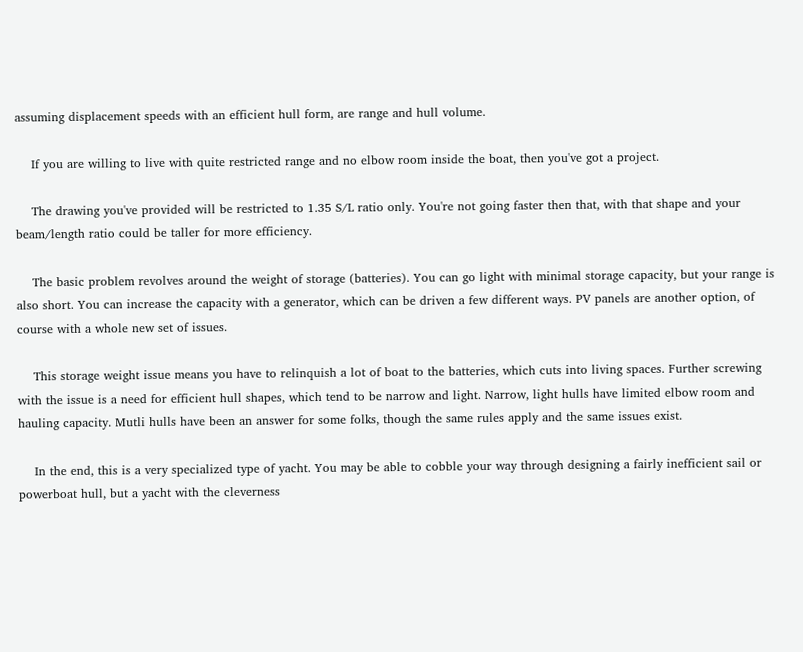assuming displacement speeds with an efficient hull form, are range and hull volume.

    If you are willing to live with quite restricted range and no elbow room inside the boat, then you've got a project.

    The drawing you've provided will be restricted to 1.35 S/L ratio only. You're not going faster then that, with that shape and your beam/length ratio could be taller for more efficiency.

    The basic problem revolves around the weight of storage (batteries). You can go light with minimal storage capacity, but your range is also short. You can increase the capacity with a generator, which can be driven a few different ways. PV panels are another option, of course with a whole new set of issues.

    This storage weight issue means you have to relinquish a lot of boat to the batteries, which cuts into living spaces. Further screwing with the issue is a need for efficient hull shapes, which tend to be narrow and light. Narrow, light hulls have limited elbow room and hauling capacity. Mutli hulls have been an answer for some folks, though the same rules apply and the same issues exist.

    In the end, this is a very specialized type of yacht. You may be able to cobble your way through designing a fairly inefficient sail or powerboat hull, but a yacht with the cleverness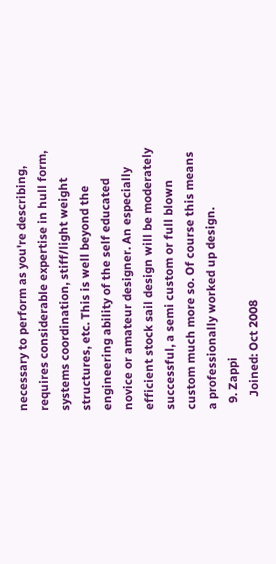necessary to perform as you're describing, requires considerable expertise in hull form, systems coordination, stiff/light weight structures, etc. This is well beyond the engineering ability of the self educated novice or amateur designer. An especially efficient stock sail design will be moderately successful, a semi custom or full blown custom much more so. Of course this means a professionally worked up design.
  9. Zappi
    Joined: Oct 2008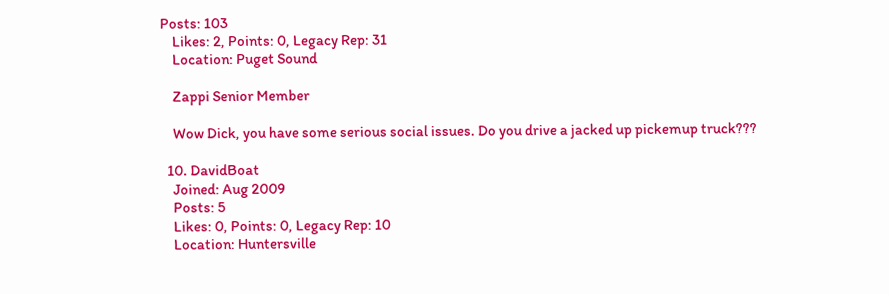Posts: 103
    Likes: 2, Points: 0, Legacy Rep: 31
    Location: Puget Sound

    Zappi Senior Member

    Wow Dick, you have some serious social issues. Do you drive a jacked up pickemup truck???

  10. DavidBoat
    Joined: Aug 2009
    Posts: 5
    Likes: 0, Points: 0, Legacy Rep: 10
    Location: Huntersville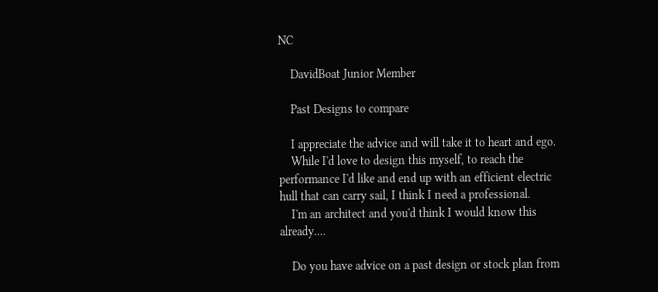NC

    DavidBoat Junior Member

    Past Designs to compare

    I appreciate the advice and will take it to heart and ego.
    While I'd love to design this myself, to reach the performance I'd like and end up with an efficient electric hull that can carry sail, I think I need a professional.
    I'm an architect and you'd think I would know this already....

    Do you have advice on a past design or stock plan from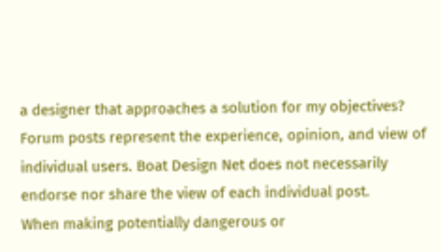a designer that approaches a solution for my objectives?
Forum posts represent the experience, opinion, and view of individual users. Boat Design Net does not necessarily endorse nor share the view of each individual post.
When making potentially dangerous or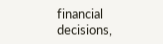financial decisions,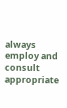always employ and consult appropriate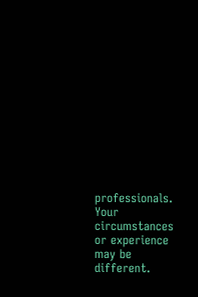professionals. Your circumstances or experience may be different.